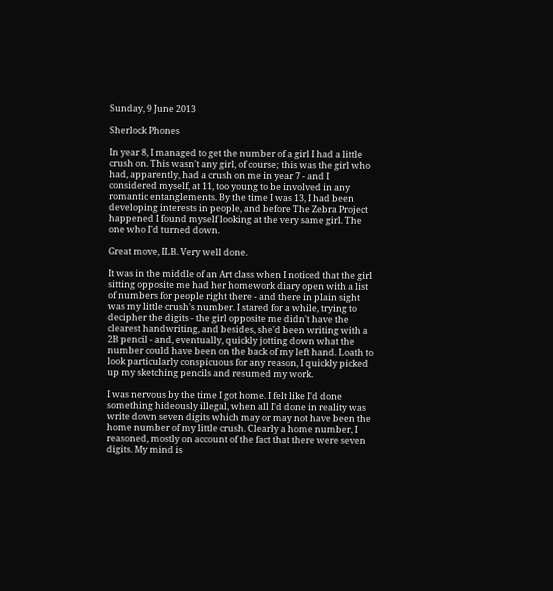Sunday, 9 June 2013

Sherlock Phones

In year 8, I managed to get the number of a girl I had a little crush on. This wasn't any girl, of course; this was the girl who had, apparently, had a crush on me in year 7 - and I considered myself, at 11, too young to be involved in any romantic entanglements. By the time I was 13, I had been developing interests in people, and before The Zebra Project happened I found myself looking at the very same girl. The one who I'd turned down.

Great move, ILB. Very well done.

It was in the middle of an Art class when I noticed that the girl sitting opposite me had her homework diary open with a list of numbers for people right there - and there in plain sight was my little crush's number. I stared for a while, trying to decipher the digits - the girl opposite me didn't have the clearest handwriting, and besides, she'd been writing with a 2B pencil - and, eventually, quickly jotting down what the number could have been on the back of my left hand. Loath to look particularly conspicuous for any reason, I quickly picked up my sketching pencils and resumed my work.

I was nervous by the time I got home. I felt like I'd done something hideously illegal, when all I'd done in reality was write down seven digits which may or may not have been the home number of my little crush. Clearly a home number, I reasoned, mostly on account of the fact that there were seven digits. My mind is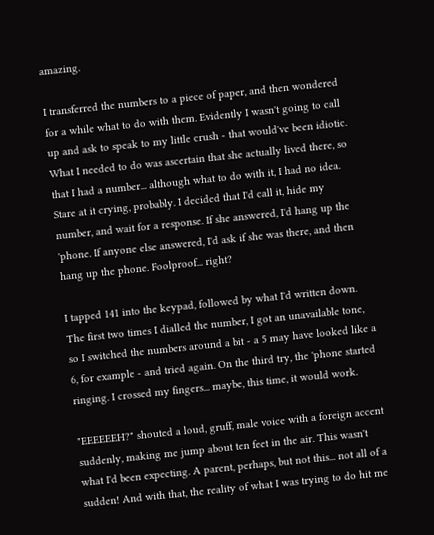amazing.

I transferred the numbers to a piece of paper, and then wondered for a while what to do with them. Evidently I wasn't going to call up and ask to speak to my little crush - that would've been idiotic. What I needed to do was ascertain that she actually lived there, so that I had a number... although what to do with it, I had no idea. Stare at it crying, probably. I decided that I'd call it, hide my number, and wait for a response. If she answered, I'd hang up the 'phone. If anyone else answered, I'd ask if she was there, and then hang up the phone. Foolproof... right?

I tapped 141 into the keypad, followed by what I'd written down. The first two times I dialled the number, I got an unavailable tone, so I switched the numbers around a bit - a 5 may have looked like a 6, for example - and tried again. On the third try, the 'phone started ringing. I crossed my fingers... maybe, this time, it would work.

"EEEEEEH?" shouted a loud, gruff, male voice with a foreign accent suddenly, making me jump about ten feet in the air. This wasn't what I'd been expecting. A parent, perhaps, but not this... not all of a sudden! And with that, the reality of what I was trying to do hit me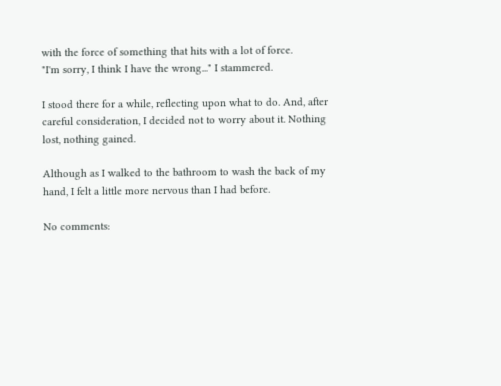with the force of something that hits with a lot of force.
"I'm sorry, I think I have the wrong..." I stammered.

I stood there for a while, reflecting upon what to do. And, after careful consideration, I decided not to worry about it. Nothing lost, nothing gained.

Although as I walked to the bathroom to wash the back of my hand, I felt a little more nervous than I had before.

No comments: